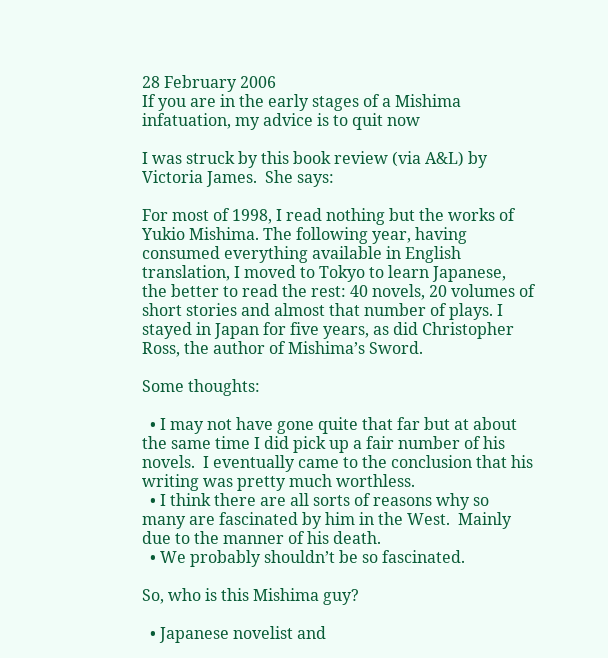28 February 2006
If you are in the early stages of a Mishima infatuation, my advice is to quit now

I was struck by this book review (via A&L) by Victoria James.  She says:

For most of 1998, I read nothing but the works of Yukio Mishima. The following year, having consumed everything available in English translation, I moved to Tokyo to learn Japanese, the better to read the rest: 40 novels, 20 volumes of short stories and almost that number of plays. I stayed in Japan for five years, as did Christopher Ross, the author of Mishima’s Sword.

Some thoughts:

  • I may not have gone quite that far but at about the same time I did pick up a fair number of his novels.  I eventually came to the conclusion that his writing was pretty much worthless.
  • I think there are all sorts of reasons why so many are fascinated by him in the West.  Mainly due to the manner of his death.
  • We probably shouldn’t be so fascinated.

So, who is this Mishima guy?

  • Japanese novelist and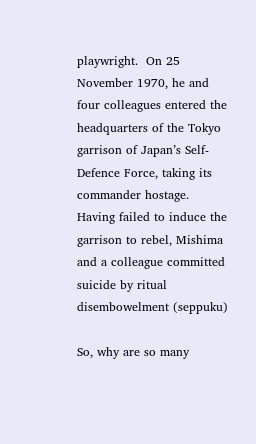playwright.  On 25 November 1970, he and four colleagues entered the headquarters of the Tokyo garrison of Japan’s Self-Defence Force, taking its commander hostage.  Having failed to induce the garrison to rebel, Mishima and a colleague committed suicide by ritual disembowelment (seppuku)

So, why are so many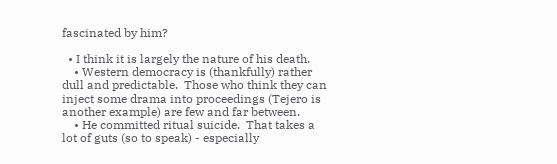fascinated by him?

  • I think it is largely the nature of his death.
    • Western democracy is (thankfully) rather dull and predictable.  Those who think they can inject some drama into proceedings (Tejero is another example) are few and far between.
    • He committed ritual suicide.  That takes a lot of guts (so to speak) - especially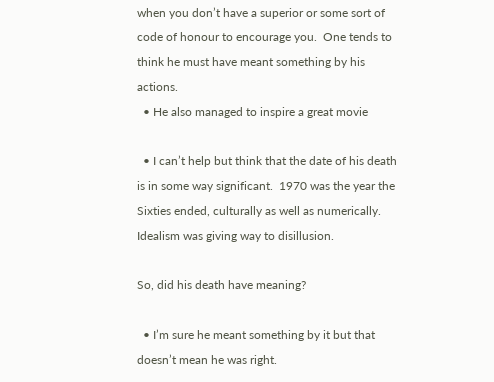when you don’t have a superior or some sort of code of honour to encourage you.  One tends to think he must have meant something by his actions.
  • He also managed to inspire a great movie

  • I can’t help but think that the date of his death is in some way significant.  1970 was the year the Sixties ended, culturally as well as numerically.  Idealism was giving way to disillusion.

So, did his death have meaning?

  • I’m sure he meant something by it but that doesn’t mean he was right.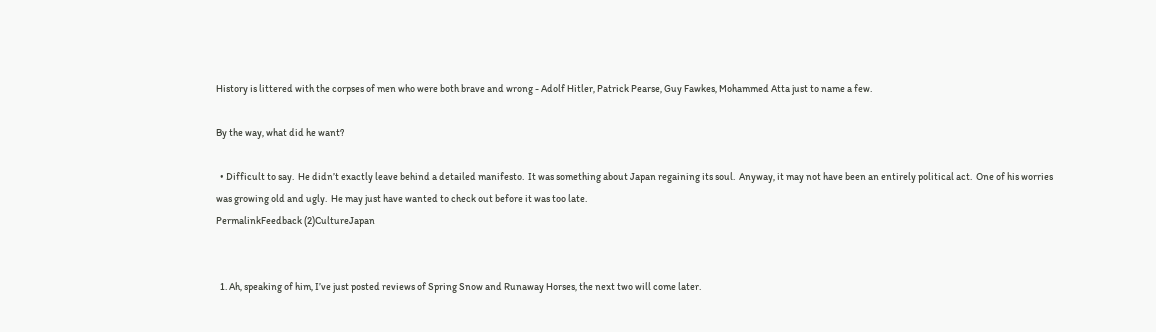History is littered with the corpses of men who were both brave and wrong - Adolf Hitler, Patrick Pearse, Guy Fawkes, Mohammed Atta just to name a few.

By the way, what did he want?

  • Difficult to say.  He didn’t exactly leave behind a detailed manifesto.  It was something about Japan regaining its soul.  Anyway, it may not have been an entirely political act.  One of his worries was growing old and ugly.  He may just have wanted to check out before it was too late.
PermalinkFeedback (2)CultureJapan


  1. Ah, speaking of him, I’ve just posted reviews of Spring Snow and Runaway Horses, the next two will come later.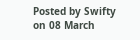Posted by Swifty on 08 March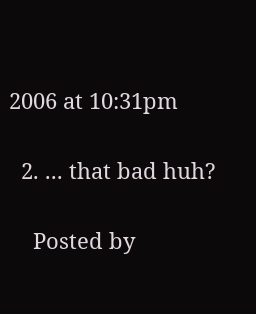2006 at 10:31pm

  2. ... that bad huh?

    Posted by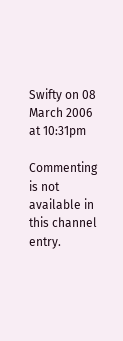Swifty on 08 March 2006 at 10:31pm

Commenting is not available in this channel entry.